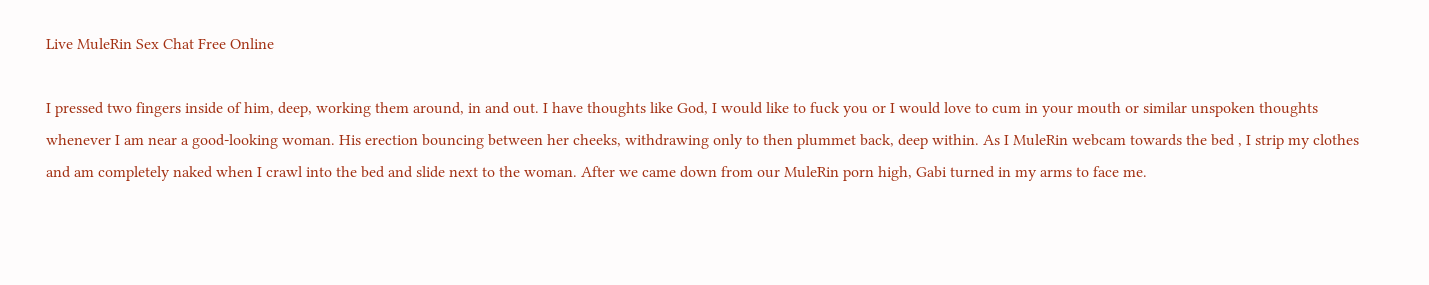Live MuleRin Sex Chat Free Online

I pressed two fingers inside of him, deep, working them around, in and out. I have thoughts like God, I would like to fuck you or I would love to cum in your mouth or similar unspoken thoughts whenever I am near a good-looking woman. His erection bouncing between her cheeks, withdrawing only to then plummet back, deep within. As I MuleRin webcam towards the bed , I strip my clothes and am completely naked when I crawl into the bed and slide next to the woman. After we came down from our MuleRin porn high, Gabi turned in my arms to face me.